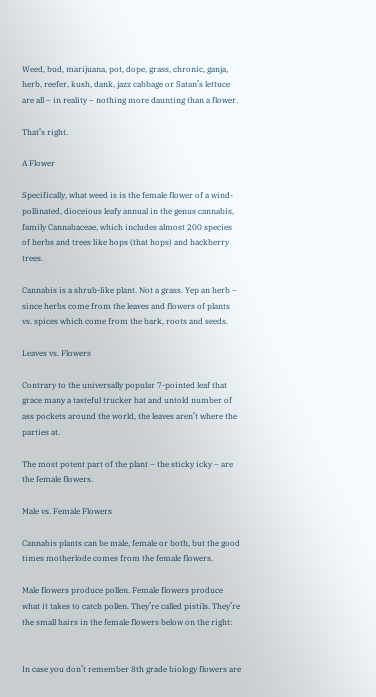Weed, bud, marijuana, pot, dope, grass, chronic, ganja, herb, reefer, kush, dank, jazz cabbage or Satan’s lettuce are all – in reality – nothing more daunting than a flower.

That’s right.

A Flower

Specifically, what weed is is the female flower of a wind-pollinated, dioceious leafy annual in the genus cannabis, family Cannabaceae, which includes almost 200 species of herbs and trees like hops (that hops) and hackberry trees.

Cannabis is a shrub-like plant. Not a grass. Yep an herb – since herbs come from the leaves and flowers of plants vs. spices which come from the bark, roots and seeds.

Leaves vs. Flowers

Contrary to the universally popular 7-pointed leaf that grace many a tasteful trucker hat and untold number of ass pockets around the world, the leaves aren’t where the parties at.

The most potent part of the plant – the sticky icky – are the female flowers.

Male vs. Female Flowers

Cannabis plants can be male, female or both, but the good times motherlode comes from the female flowers.

Male flowers produce pollen. Female flowers produce what it takes to catch pollen. They’re called pistils. They’re the small hairs in the female flowers below on the right:


In case you don’t remember 8th grade biology flowers are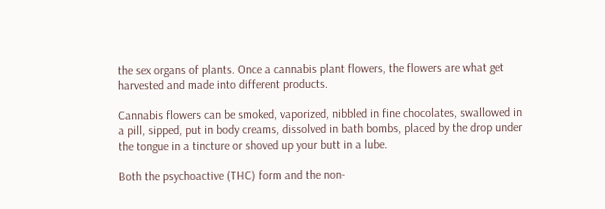the sex organs of plants. Once a cannabis plant flowers, the flowers are what get harvested and made into different products.

Cannabis flowers can be smoked, vaporized, nibbled in fine chocolates, swallowed in a pill, sipped, put in body creams, dissolved in bath bombs, placed by the drop under the tongue in a tincture or shoved up your butt in a lube.

Both the psychoactive (THC) form and the non-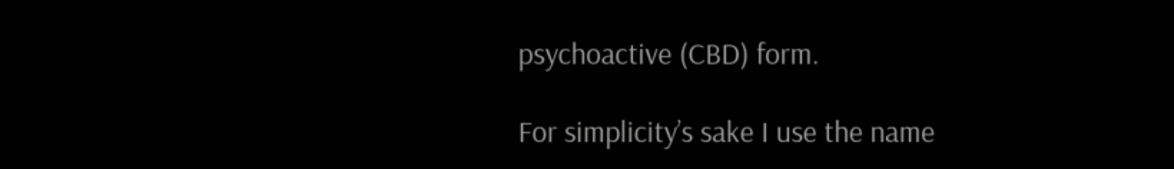psychoactive (CBD) form.

For simplicity’s sake I use the name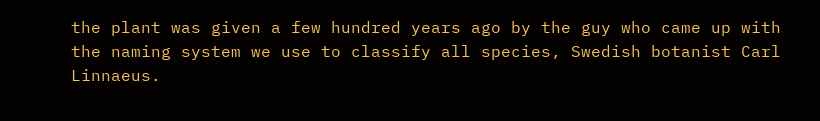the plant was given a few hundred years ago by the guy who came up with the naming system we use to classify all species, Swedish botanist Carl Linnaeus.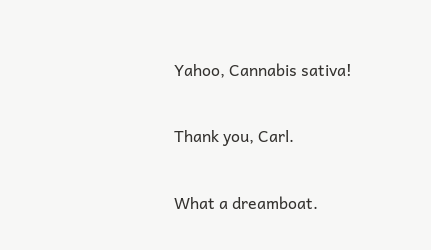Yahoo, Cannabis sativa!

Thank you, Carl.

What a dreamboat.